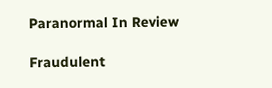Paranormal In Review

Fraudulent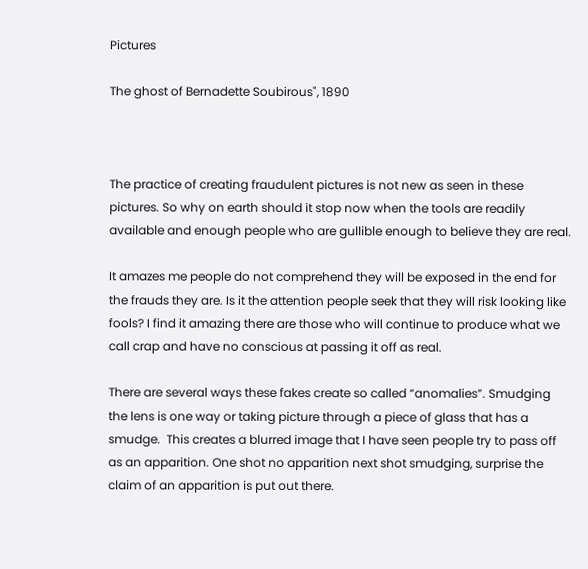Pictures

The ghost of Bernadette Soubirous", 1890



The practice of creating fraudulent pictures is not new as seen in these pictures. So why on earth should it stop now when the tools are readily available and enough people who are gullible enough to believe they are real.

It amazes me people do not comprehend they will be exposed in the end for the frauds they are. Is it the attention people seek that they will risk looking like fools? I find it amazing there are those who will continue to produce what we call crap and have no conscious at passing it off as real.

There are several ways these fakes create so called “anomalies”. Smudging the lens is one way or taking picture through a piece of glass that has a smudge.  This creates a blurred image that I have seen people try to pass off as an apparition. One shot no apparition next shot smudging, surprise the claim of an apparition is put out there.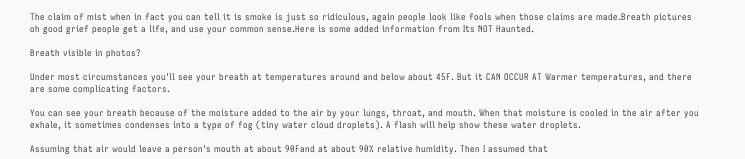The claim of mist when in fact you can tell it is smoke is just so ridiculous, again people look like fools when those claims are made.Breath pictures oh good grief people get a life, and use your common sense.Here is some added information from Its NOT Haunted.

Breath visible in photos?

Under most circumstances you'll see your breath at temperatures around and below about 45F. But it CAN OCCUR AT Warmer temperatures, and there are some complicating factors.

You can see your breath because of the moisture added to the air by your lungs, throat, and mouth. When that moisture is cooled in the air after you exhale, it sometimes condenses into a type of fog (tiny water cloud droplets). A flash will help show these water droplets.

Assuming that air would leave a person's mouth at about 90Fand at about 90% relative humidity. Then I assumed that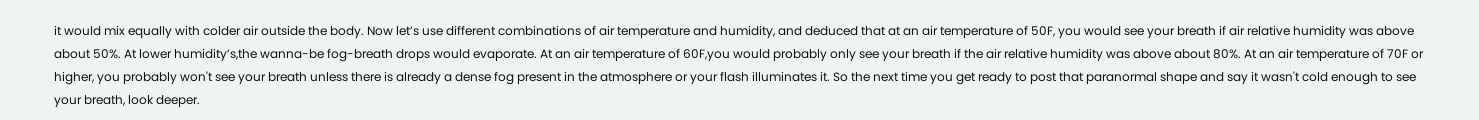it would mix equally with colder air outside the body. Now let’s use different combinations of air temperature and humidity, and deduced that at an air temperature of 50F, you would see your breath if air relative humidity was above about 50%. At lower humidity’s,the wanna-be fog-breath drops would evaporate. At an air temperature of 60F,you would probably only see your breath if the air relative humidity was above about 80%. At an air temperature of 70F or higher, you probably won't see your breath unless there is already a dense fog present in the atmosphere or your flash illuminates it. So the next time you get ready to post that paranormal shape and say it wasn't cold enough to see your breath, look deeper.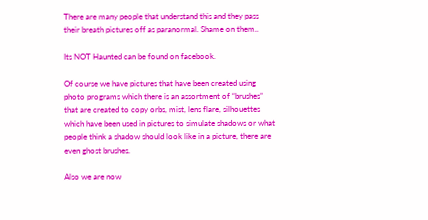There are many people that understand this and they pass their breath pictures off as paranormal. Shame on them..

Its NOT Haunted can be found on facebook.

Of course we have pictures that have been created using photo programs which there is an assortment of “brushes” that are created to copy orbs, mist, lens flare, silhouettes which have been used in pictures to simulate shadows or what people think a shadow should look like in a picture, there are even ghost brushes.

Also we are now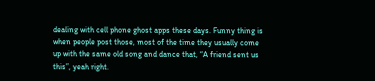dealing with cell phone ghost apps these days. Funny thing is when people post those, most of the time they usually come up with the same old song and dance that, “A friend sent us this”, yeah right.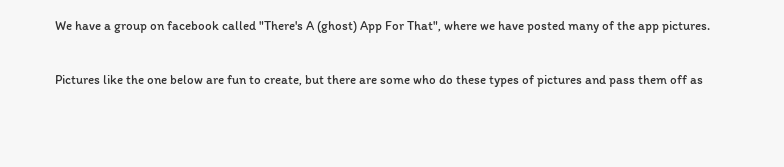We have a group on facebook called "There's A (ghost) App For That", where we have posted many of the app pictures.


Pictures like the one below are fun to create, but there are some who do these types of pictures and pass them off as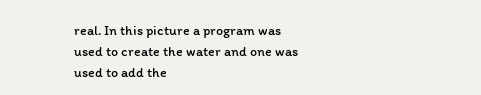real. In this picture a program was used to create the water and one was used to add the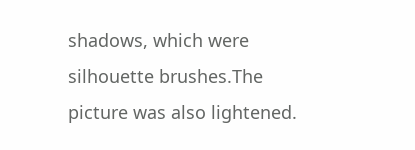shadows, which were silhouette brushes.The picture was also lightened.